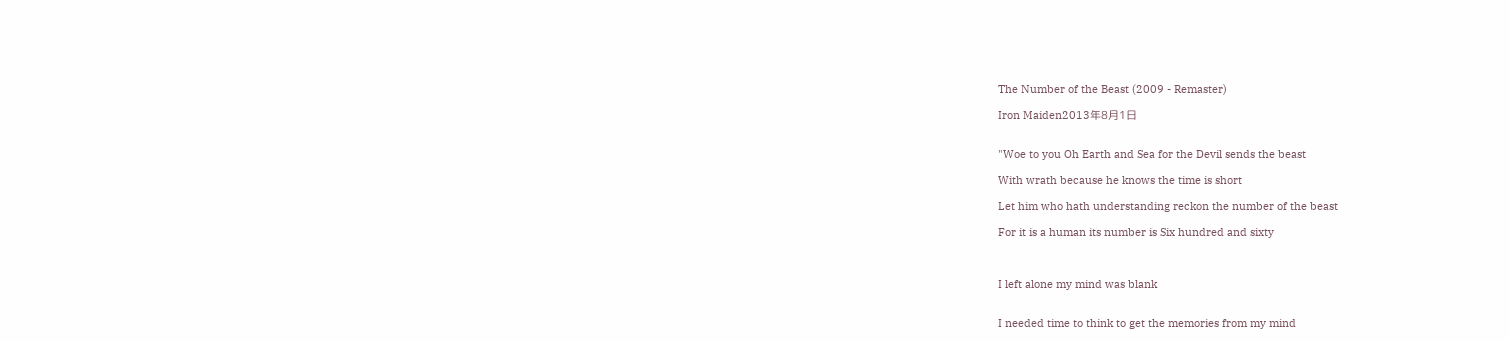The Number of the Beast (2009 - Remaster)

Iron Maiden2013年8月1日


"Woe to you Oh Earth and Sea for the Devil sends the beast

With wrath because he knows the time is short

Let him who hath understanding reckon the number of the beast

For it is a human its number is Six hundred and sixty



I left alone my mind was blank


I needed time to think to get the memories from my mind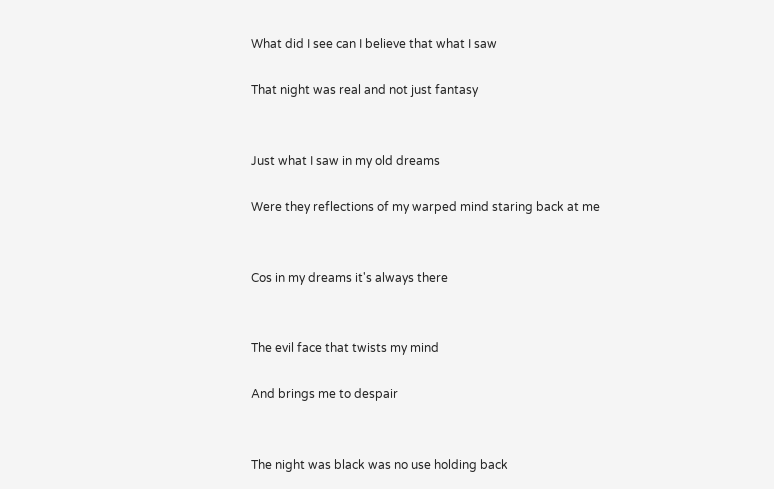What did I see can I believe that what I saw

That night was real and not just fantasy


Just what I saw in my old dreams

Were they reflections of my warped mind staring back at me


Cos in my dreams it's always there


The evil face that twists my mind

And brings me to despair


The night was black was no use holding back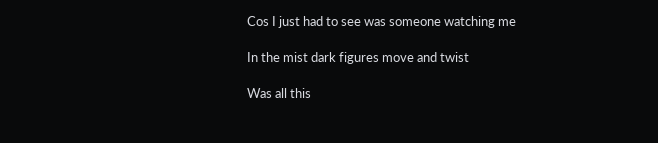Cos I just had to see was someone watching me

In the mist dark figures move and twist

Was all this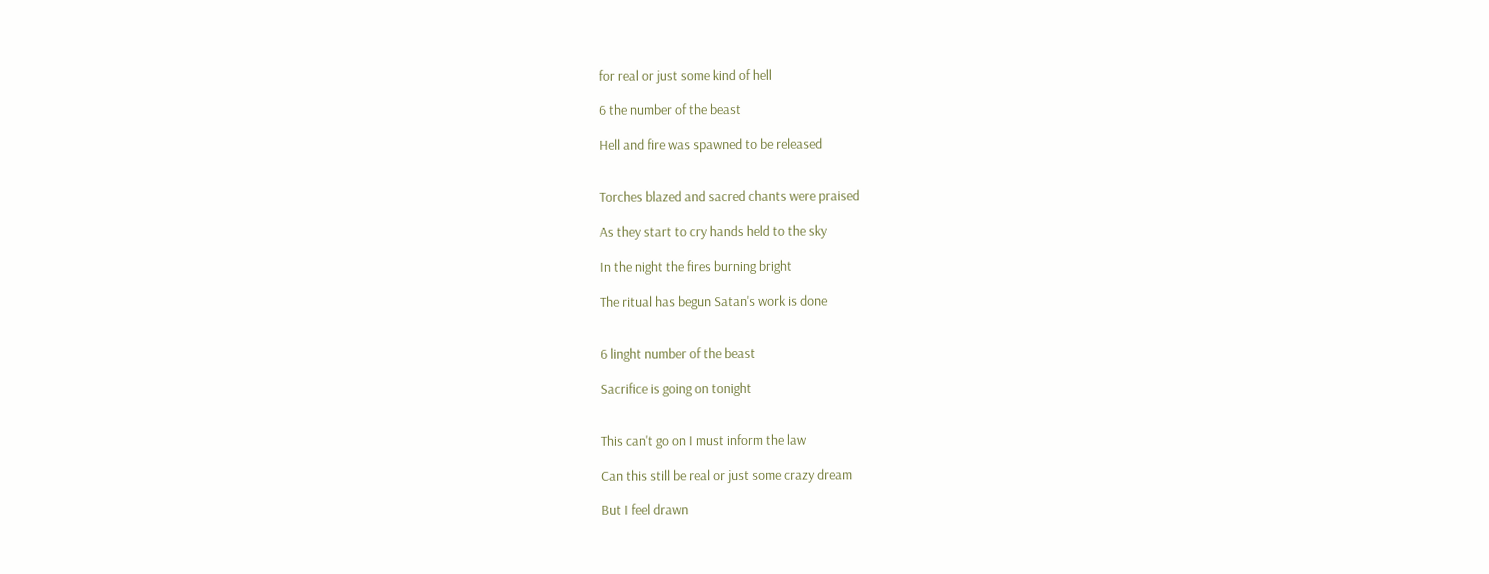for real or just some kind of hell

6 the number of the beast

Hell and fire was spawned to be released


Torches blazed and sacred chants were praised

As they start to cry hands held to the sky

In the night the fires burning bright

The ritual has begun Satan's work is done


6 linght number of the beast

Sacrifice is going on tonight


This can't go on I must inform the law

Can this still be real or just some crazy dream

But I feel drawn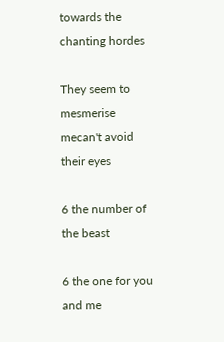towards the chanting hordes

They seem to mesmerise mecan't avoid their eyes

6 the number of the beast

6 the one for you and me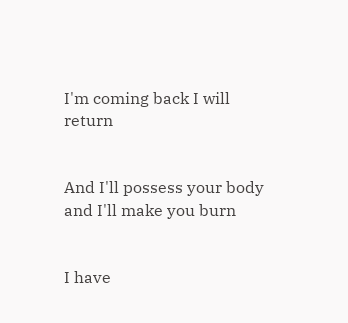I'm coming back I will return


And I'll possess your body and I'll make you burn


I have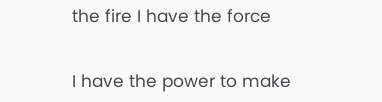the fire I have the force


I have the power to make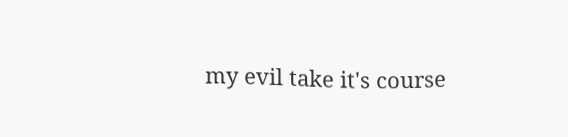my evil take it's course